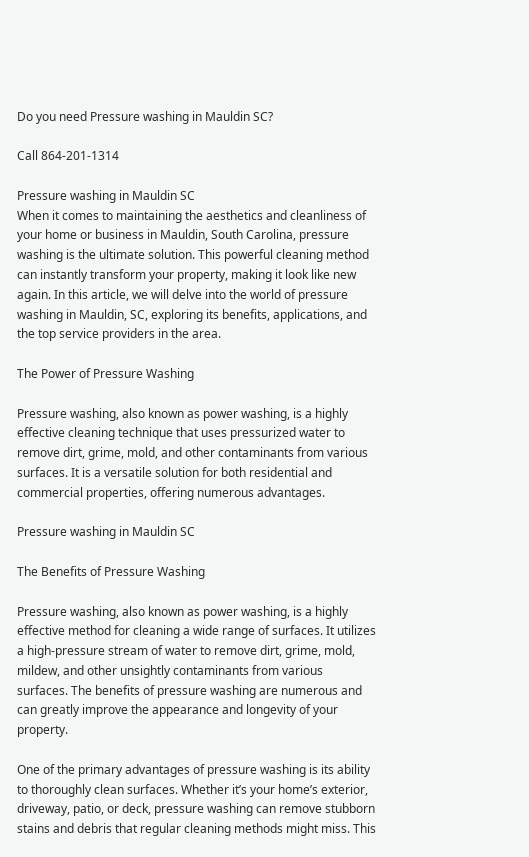Do you need Pressure washing in Mauldin SC?

Call 864-201-1314

Pressure washing in Mauldin SC
When it comes to maintaining the aesthetics and cleanliness of your home or business in Mauldin, South Carolina, pressure washing is the ultimate solution. This powerful cleaning method can instantly transform your property, making it look like new again. In this article, we will delve into the world of pressure washing in Mauldin, SC, exploring its benefits, applications, and the top service providers in the area.

The Power of Pressure Washing

Pressure washing, also known as power washing, is a highly effective cleaning technique that uses pressurized water to remove dirt, grime, mold, and other contaminants from various surfaces. It is a versatile solution for both residential and commercial properties, offering numerous advantages.

Pressure washing in Mauldin SC

The Benefits of Pressure Washing

Pressure washing, also known as power washing, is a highly effective method for cleaning a wide range of surfaces. It utilizes a high-pressure stream of water to remove dirt, grime, mold, mildew, and other unsightly contaminants from various surfaces. The benefits of pressure washing are numerous and can greatly improve the appearance and longevity of your property.

One of the primary advantages of pressure washing is its ability to thoroughly clean surfaces. Whether it’s your home’s exterior, driveway, patio, or deck, pressure washing can remove stubborn stains and debris that regular cleaning methods might miss. This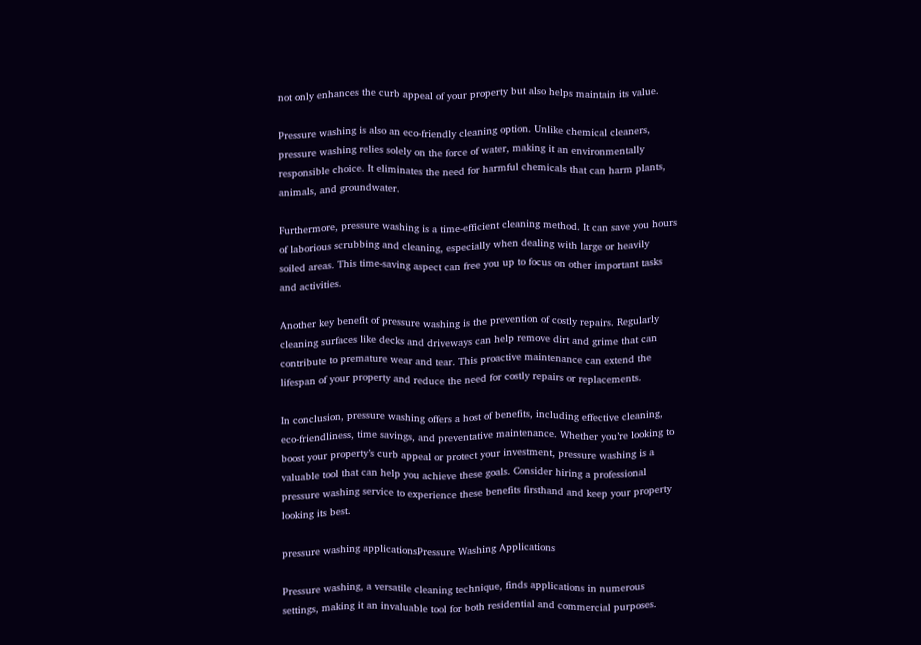not only enhances the curb appeal of your property but also helps maintain its value.

Pressure washing is also an eco-friendly cleaning option. Unlike chemical cleaners, pressure washing relies solely on the force of water, making it an environmentally responsible choice. It eliminates the need for harmful chemicals that can harm plants, animals, and groundwater.

Furthermore, pressure washing is a time-efficient cleaning method. It can save you hours of laborious scrubbing and cleaning, especially when dealing with large or heavily soiled areas. This time-saving aspect can free you up to focus on other important tasks and activities.

Another key benefit of pressure washing is the prevention of costly repairs. Regularly cleaning surfaces like decks and driveways can help remove dirt and grime that can contribute to premature wear and tear. This proactive maintenance can extend the lifespan of your property and reduce the need for costly repairs or replacements.

In conclusion, pressure washing offers a host of benefits, including effective cleaning, eco-friendliness, time savings, and preventative maintenance. Whether you’re looking to boost your property’s curb appeal or protect your investment, pressure washing is a valuable tool that can help you achieve these goals. Consider hiring a professional pressure washing service to experience these benefits firsthand and keep your property looking its best.

pressure washing applicationsPressure Washing Applications

Pressure washing, a versatile cleaning technique, finds applications in numerous settings, making it an invaluable tool for both residential and commercial purposes.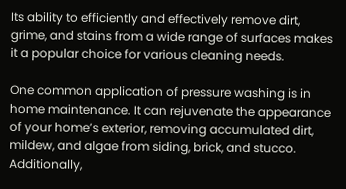Its ability to efficiently and effectively remove dirt, grime, and stains from a wide range of surfaces makes it a popular choice for various cleaning needs.

One common application of pressure washing is in home maintenance. It can rejuvenate the appearance of your home’s exterior, removing accumulated dirt, mildew, and algae from siding, brick, and stucco. Additionally,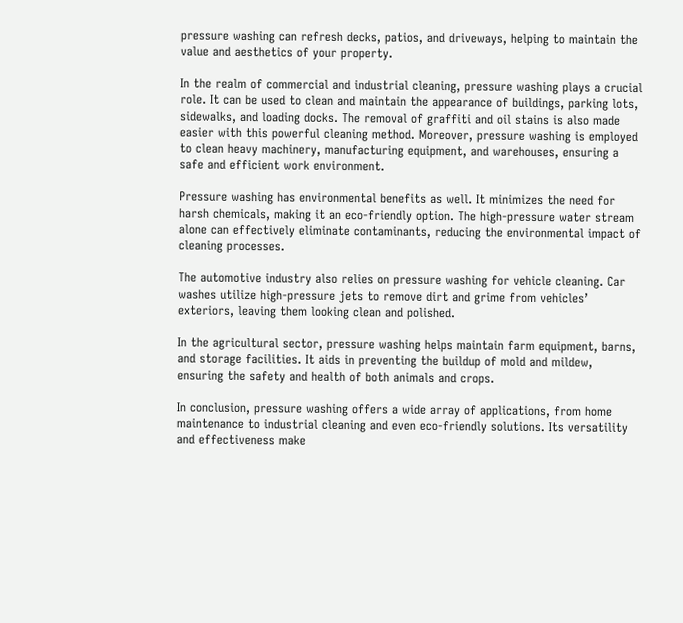pressure washing can refresh decks, patios, and driveways, helping to maintain the value and aesthetics of your property.

In the realm of commercial and industrial cleaning, pressure washing plays a crucial role. It can be used to clean and maintain the appearance of buildings, parking lots, sidewalks, and loading docks. The removal of graffiti and oil stains is also made easier with this powerful cleaning method. Moreover, pressure washing is employed to clean heavy machinery, manufacturing equipment, and warehouses, ensuring a safe and efficient work environment.

Pressure washing has environmental benefits as well. It minimizes the need for harsh chemicals, making it an eco-friendly option. The high-pressure water stream alone can effectively eliminate contaminants, reducing the environmental impact of cleaning processes.

The automotive industry also relies on pressure washing for vehicle cleaning. Car washes utilize high-pressure jets to remove dirt and grime from vehicles’ exteriors, leaving them looking clean and polished.

In the agricultural sector, pressure washing helps maintain farm equipment, barns, and storage facilities. It aids in preventing the buildup of mold and mildew, ensuring the safety and health of both animals and crops.

In conclusion, pressure washing offers a wide array of applications, from home maintenance to industrial cleaning and even eco-friendly solutions. Its versatility and effectiveness make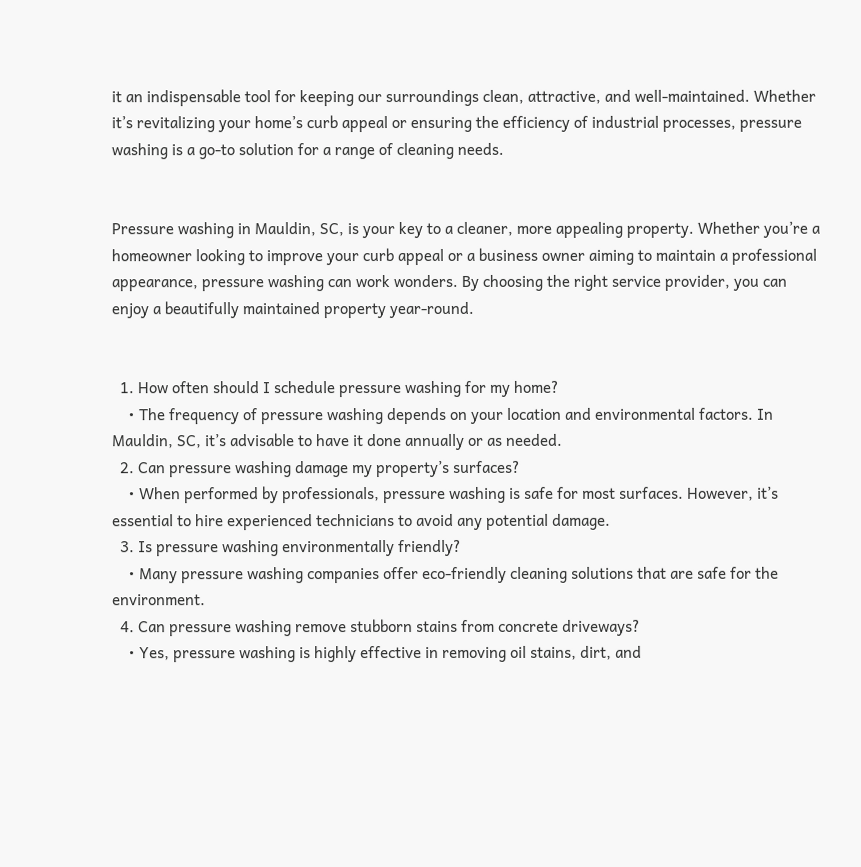it an indispensable tool for keeping our surroundings clean, attractive, and well-maintained. Whether it’s revitalizing your home’s curb appeal or ensuring the efficiency of industrial processes, pressure washing is a go-to solution for a range of cleaning needs.


Pressure washing in Mauldin, SC, is your key to a cleaner, more appealing property. Whether you’re a homeowner looking to improve your curb appeal or a business owner aiming to maintain a professional appearance, pressure washing can work wonders. By choosing the right service provider, you can enjoy a beautifully maintained property year-round.


  1. How often should I schedule pressure washing for my home?
    • The frequency of pressure washing depends on your location and environmental factors. In Mauldin, SC, it’s advisable to have it done annually or as needed.
  2. Can pressure washing damage my property’s surfaces?
    • When performed by professionals, pressure washing is safe for most surfaces. However, it’s essential to hire experienced technicians to avoid any potential damage.
  3. Is pressure washing environmentally friendly?
    • Many pressure washing companies offer eco-friendly cleaning solutions that are safe for the environment.
  4. Can pressure washing remove stubborn stains from concrete driveways?
    • Yes, pressure washing is highly effective in removing oil stains, dirt, and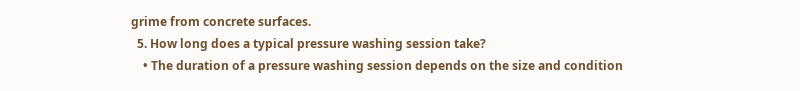grime from concrete surfaces.
  5. How long does a typical pressure washing session take?
    • The duration of a pressure washing session depends on the size and condition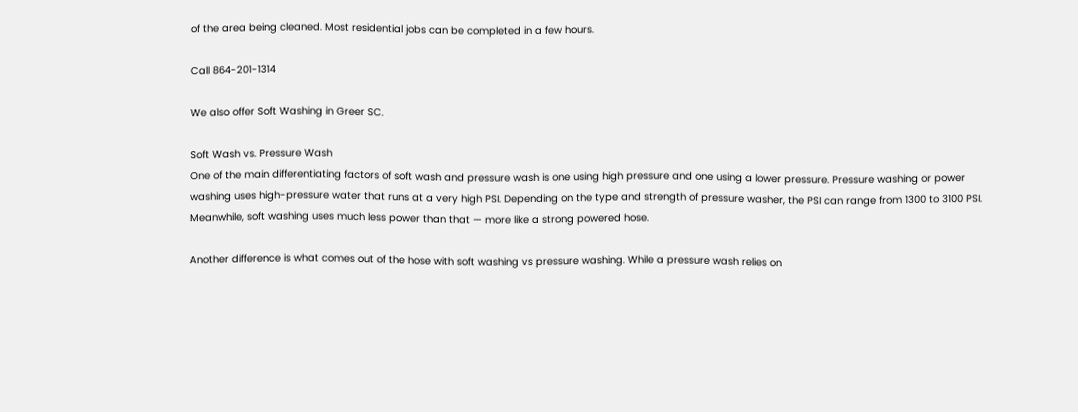of the area being cleaned. Most residential jobs can be completed in a few hours.

Call 864-201-1314

We also offer Soft Washing in Greer SC.

Soft Wash vs. Pressure Wash
One of the main differentiating factors of soft wash and pressure wash is one using high pressure and one using a lower pressure. Pressure washing or power washing uses high-pressure water that runs at a very high PSI. Depending on the type and strength of pressure washer, the PSI can range from 1300 to 3100 PSI. Meanwhile, soft washing uses much less power than that — more like a strong powered hose.

Another difference is what comes out of the hose with soft washing vs pressure washing. While a pressure wash relies on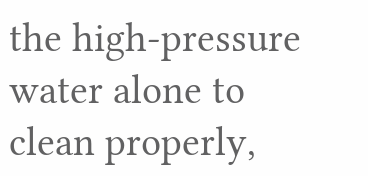the high-pressure water alone to clean properly,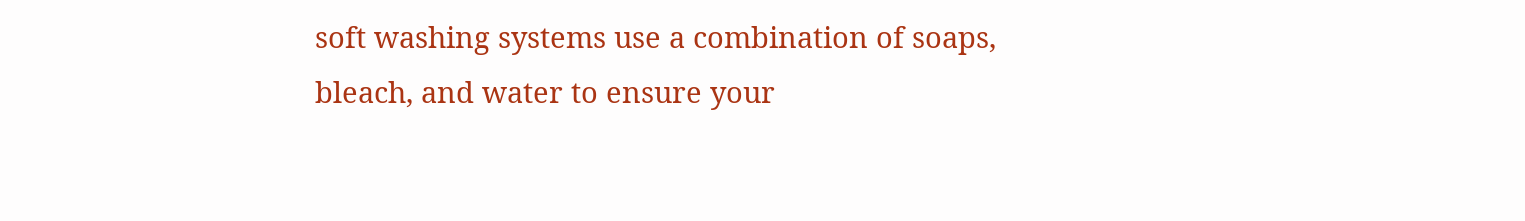soft washing systems use a combination of soaps, bleach, and water to ensure your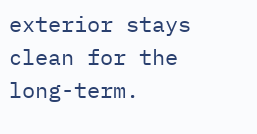exterior stays clean for the long-term.